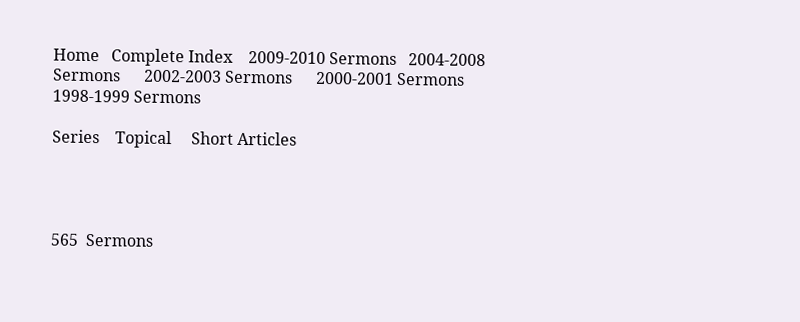Home   Complete Index    2009-2010 Sermons   2004-2008 Sermons      2002-2003 Sermons      2000-2001 Sermons     1998-1999 Sermons

Series    Topical     Short Articles




565  Sermons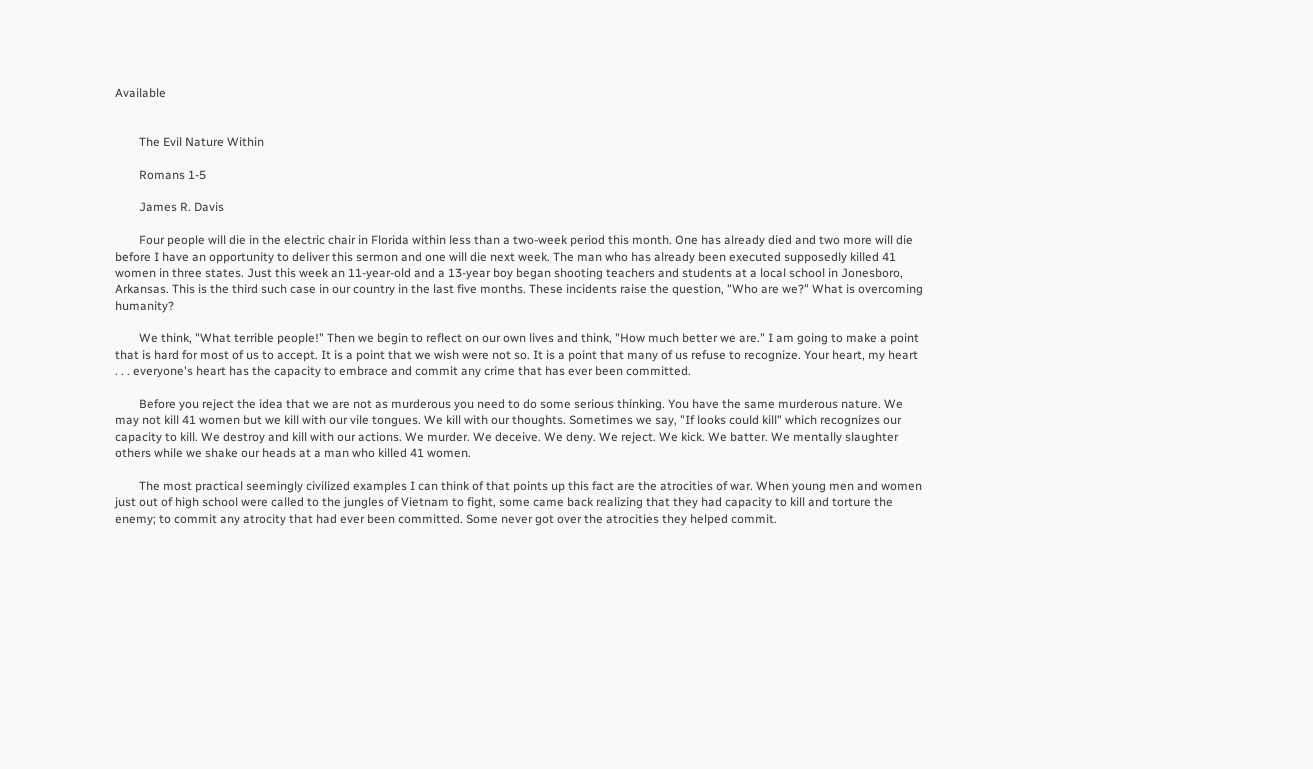Available


        The Evil Nature Within

        Romans 1-5

        James R. Davis

        Four people will die in the electric chair in Florida within less than a two-week period this month. One has already died and two more will die before I have an opportunity to deliver this sermon and one will die next week. The man who has already been executed supposedly killed 41 women in three states. Just this week an 11-year-old and a 13-year boy began shooting teachers and students at a local school in Jonesboro, Arkansas. This is the third such case in our country in the last five months. These incidents raise the question, "Who are we?" What is overcoming humanity?

        We think, "What terrible people!" Then we begin to reflect on our own lives and think, "How much better we are." I am going to make a point that is hard for most of us to accept. It is a point that we wish were not so. It is a point that many of us refuse to recognize. Your heart, my heart . . . everyone's heart has the capacity to embrace and commit any crime that has ever been committed.

        Before you reject the idea that we are not as murderous you need to do some serious thinking. You have the same murderous nature. We may not kill 41 women but we kill with our vile tongues. We kill with our thoughts. Sometimes we say, "If looks could kill" which recognizes our capacity to kill. We destroy and kill with our actions. We murder. We deceive. We deny. We reject. We kick. We batter. We mentally slaughter others while we shake our heads at a man who killed 41 women.

        The most practical seemingly civilized examples I can think of that points up this fact are the atrocities of war. When young men and women just out of high school were called to the jungles of Vietnam to fight, some came back realizing that they had capacity to kill and torture the enemy; to commit any atrocity that had ever been committed. Some never got over the atrocities they helped commit.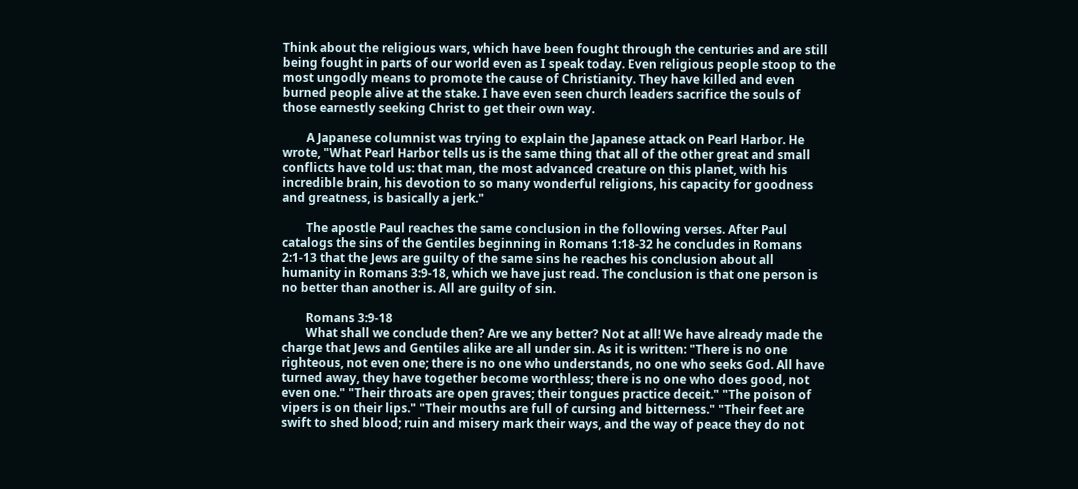Think about the religious wars, which have been fought through the centuries and are still being fought in parts of our world even as I speak today. Even religious people stoop to the most ungodly means to promote the cause of Christianity. They have killed and even burned people alive at the stake. I have even seen church leaders sacrifice the souls of those earnestly seeking Christ to get their own way.

        A Japanese columnist was trying to explain the Japanese attack on Pearl Harbor. He wrote, "What Pearl Harbor tells us is the same thing that all of the other great and small conflicts have told us: that man, the most advanced creature on this planet, with his incredible brain, his devotion to so many wonderful religions, his capacity for goodness and greatness, is basically a jerk."

        The apostle Paul reaches the same conclusion in the following verses. After Paul catalogs the sins of the Gentiles beginning in Romans 1:18-32 he concludes in Romans 2:1-13 that the Jews are guilty of the same sins he reaches his conclusion about all humanity in Romans 3:9-18, which we have just read. The conclusion is that one person is no better than another is. All are guilty of sin.

        Romans 3:9-18
        What shall we conclude then? Are we any better? Not at all! We have already made the charge that Jews and Gentiles alike are all under sin. As it is written: "There is no one righteous, not even one; there is no one who understands, no one who seeks God. All have turned away, they have together become worthless; there is no one who does good, not even one." "Their throats are open graves; their tongues practice deceit." "The poison of vipers is on their lips." "Their mouths are full of cursing and bitterness." "Their feet are swift to shed blood; ruin and misery mark their ways, and the way of peace they do not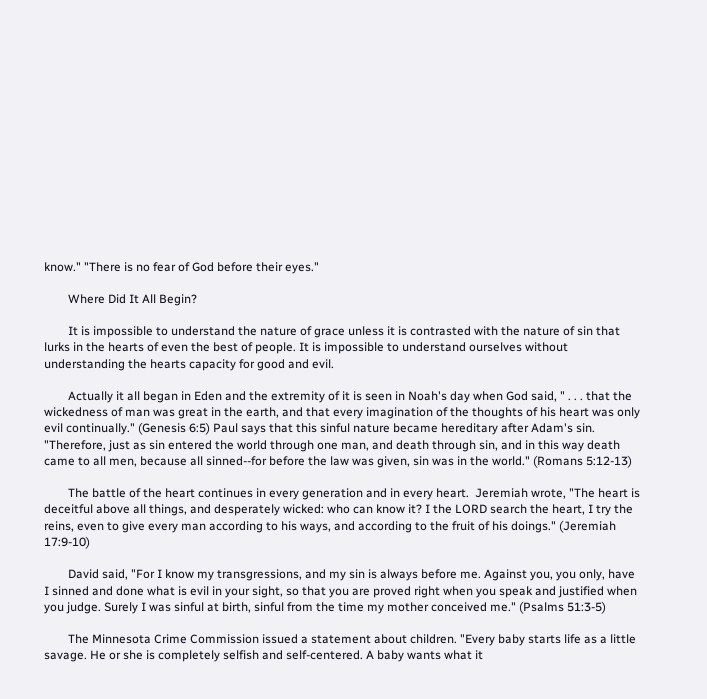know." "There is no fear of God before their eyes."

        Where Did It All Begin?

        It is impossible to understand the nature of grace unless it is contrasted with the nature of sin that lurks in the hearts of even the best of people. It is impossible to understand ourselves without understanding the hearts capacity for good and evil.

        Actually it all began in Eden and the extremity of it is seen in Noah's day when God said, " . . . that the wickedness of man was great in the earth, and that every imagination of the thoughts of his heart was only evil continually." (Genesis 6:5) Paul says that this sinful nature became hereditary after Adam's sin. "Therefore, just as sin entered the world through one man, and death through sin, and in this way death came to all men, because all sinned--for before the law was given, sin was in the world." (Romans 5:12-13)

        The battle of the heart continues in every generation and in every heart.  Jeremiah wrote, "The heart is deceitful above all things, and desperately wicked: who can know it? I the LORD search the heart, I try the reins, even to give every man according to his ways, and according to the fruit of his doings." (Jeremiah 17:9-10)

        David said, "For I know my transgressions, and my sin is always before me. Against you, you only, have I sinned and done what is evil in your sight, so that you are proved right when you speak and justified when you judge. Surely I was sinful at birth, sinful from the time my mother conceived me." (Psalms 51:3-5)

        The Minnesota Crime Commission issued a statement about children. "Every baby starts life as a little savage. He or she is completely selfish and self-centered. A baby wants what it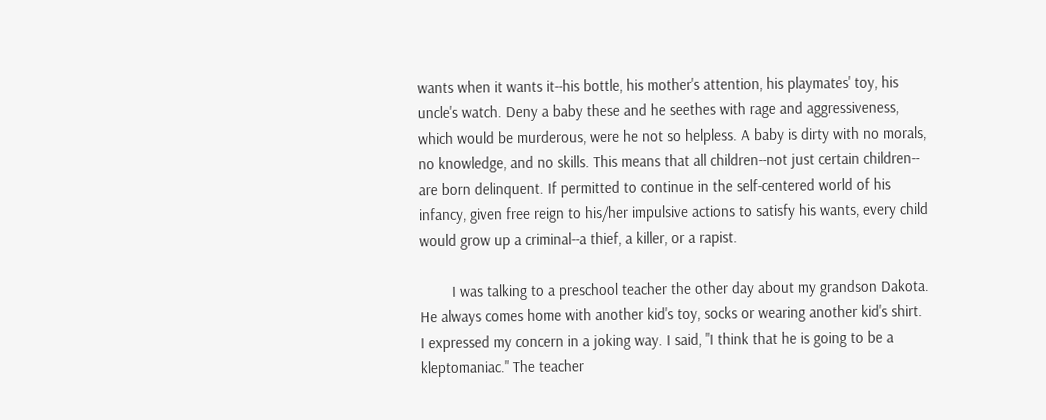wants when it wants it--his bottle, his mother's attention, his playmates' toy, his uncle's watch. Deny a baby these and he seethes with rage and aggressiveness, which would be murderous, were he not so helpless. A baby is dirty with no morals, no knowledge, and no skills. This means that all children--not just certain children-- are born delinquent. If permitted to continue in the self-centered world of his infancy, given free reign to his/her impulsive actions to satisfy his wants, every child would grow up a criminal--a thief, a killer, or a rapist.

        I was talking to a preschool teacher the other day about my grandson Dakota. He always comes home with another kid's toy, socks or wearing another kid's shirt. I expressed my concern in a joking way. I said, "I think that he is going to be a kleptomaniac." The teacher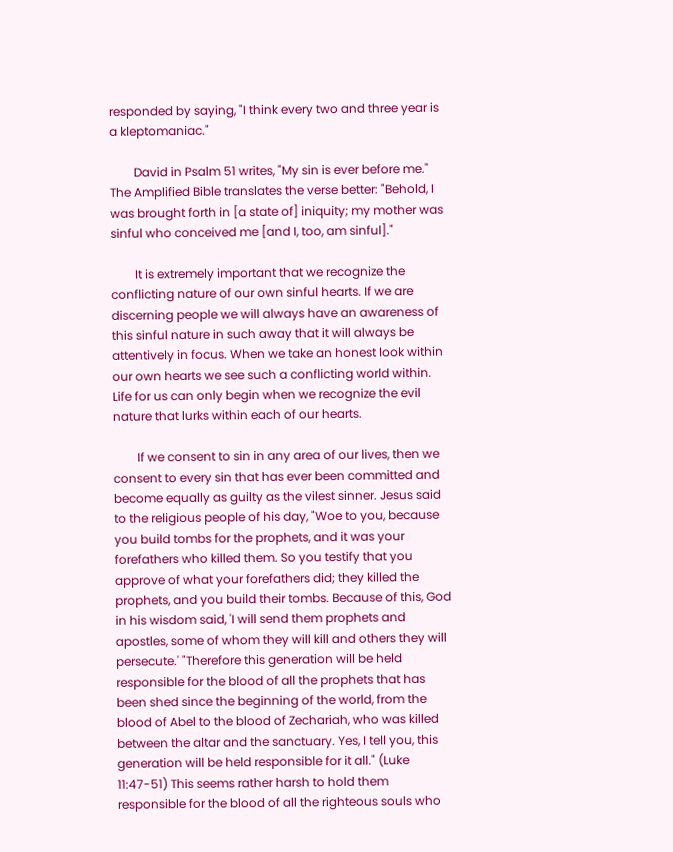responded by saying, "I think every two and three year is a kleptomaniac."

        David in Psalm 51 writes, "My sin is ever before me." The Amplified Bible translates the verse better: "Behold, I was brought forth in [a state of] iniquity; my mother was sinful who conceived me [and I, too, am sinful]."

        It is extremely important that we recognize the conflicting nature of our own sinful hearts. If we are discerning people we will always have an awareness of this sinful nature in such away that it will always be attentively in focus. When we take an honest look within our own hearts we see such a conflicting world within. Life for us can only begin when we recognize the evil nature that lurks within each of our hearts.

        If we consent to sin in any area of our lives, then we consent to every sin that has ever been committed and become equally as guilty as the vilest sinner. Jesus said to the religious people of his day, "Woe to you, because you build tombs for the prophets, and it was your forefathers who killed them. So you testify that you approve of what your forefathers did; they killed the prophets, and you build their tombs. Because of this, God in his wisdom said, 'I will send them prophets and apostles, some of whom they will kill and others they will persecute.' "Therefore this generation will be held responsible for the blood of all the prophets that has been shed since the beginning of the world, from the blood of Abel to the blood of Zechariah, who was killed between the altar and the sanctuary. Yes, I tell you, this generation will be held responsible for it all." (Luke 11:47-51) This seems rather harsh to hold them responsible for the blood of all the righteous souls who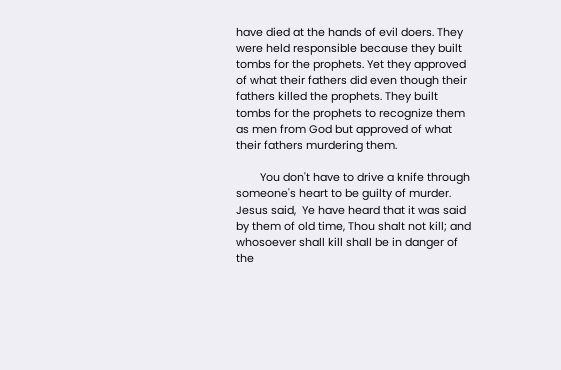have died at the hands of evil doers. They were held responsible because they built tombs for the prophets. Yet they approved of what their fathers did even though their fathers killed the prophets. They built tombs for the prophets to recognize them as men from God but approved of what their fathers murdering them.

        You don't have to drive a knife through someone's heart to be guilty of murder.  Jesus said,  Ye have heard that it was said by them of old time, Thou shalt not kill; and whosoever shall kill shall be in danger of the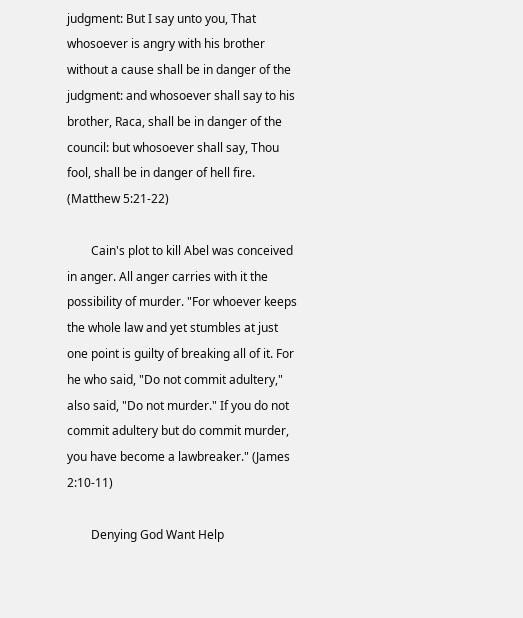judgment: But I say unto you, That whosoever is angry with his brother without a cause shall be in danger of the judgment: and whosoever shall say to his brother, Raca, shall be in danger of the council: but whosoever shall say, Thou fool, shall be in danger of hell fire. (Matthew 5:21-22)

        Cain's plot to kill Abel was conceived in anger. All anger carries with it the possibility of murder. "For whoever keeps the whole law and yet stumbles at just one point is guilty of breaking all of it. For he who said, "Do not commit adultery," also said, "Do not murder." If you do not commit adultery but do commit murder, you have become a lawbreaker." (James 2:10-11)

        Denying God Want Help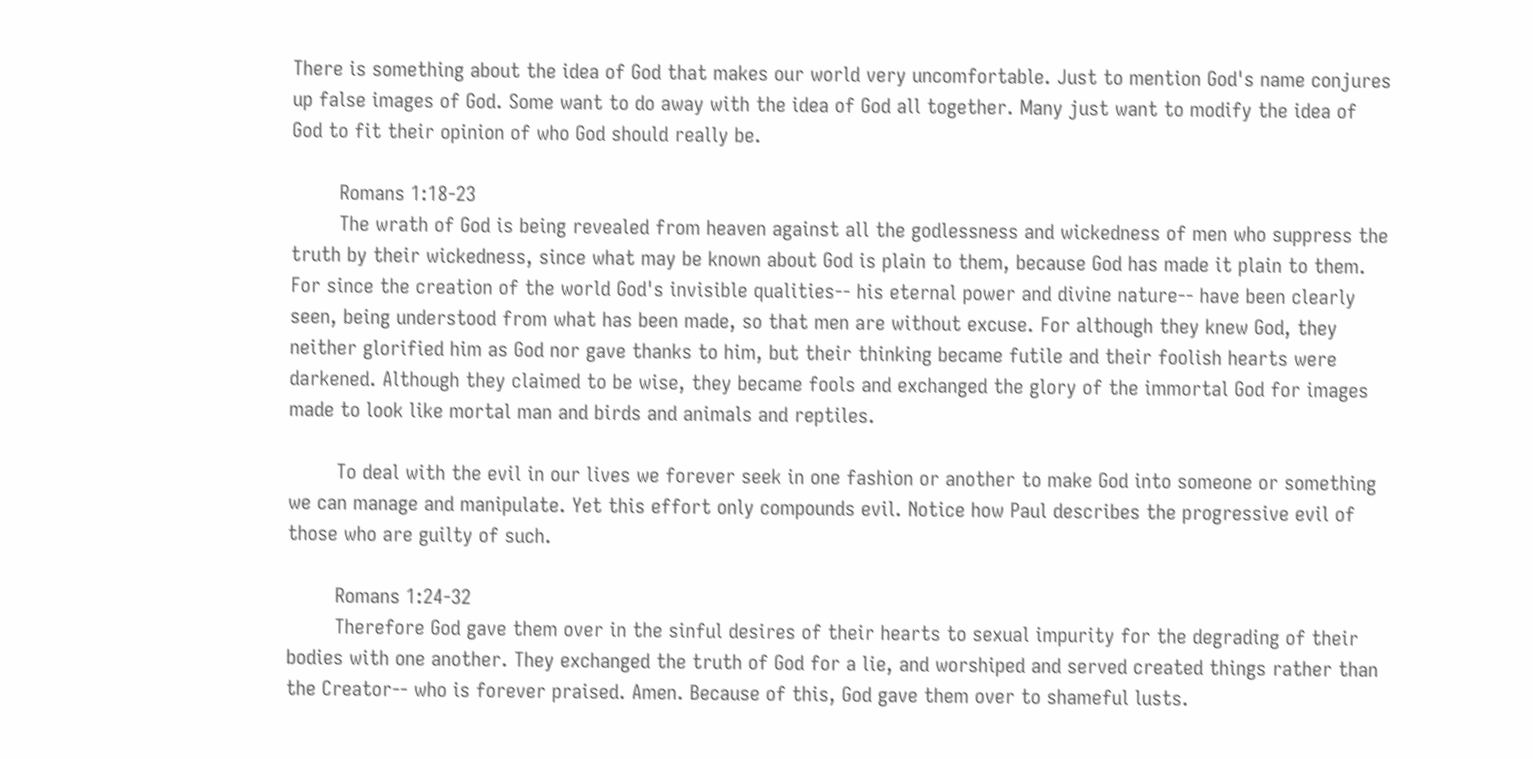There is something about the idea of God that makes our world very uncomfortable. Just to mention God's name conjures up false images of God. Some want to do away with the idea of God all together. Many just want to modify the idea of God to fit their opinion of who God should really be.

        Romans 1:18-23
        The wrath of God is being revealed from heaven against all the godlessness and wickedness of men who suppress the truth by their wickedness, since what may be known about God is plain to them, because God has made it plain to them. For since the creation of the world God's invisible qualities-- his eternal power and divine nature-- have been clearly seen, being understood from what has been made, so that men are without excuse. For although they knew God, they neither glorified him as God nor gave thanks to him, but their thinking became futile and their foolish hearts were darkened. Although they claimed to be wise, they became fools and exchanged the glory of the immortal God for images made to look like mortal man and birds and animals and reptiles.

        To deal with the evil in our lives we forever seek in one fashion or another to make God into someone or something we can manage and manipulate. Yet this effort only compounds evil. Notice how Paul describes the progressive evil of those who are guilty of such.

        Romans 1:24-32
        Therefore God gave them over in the sinful desires of their hearts to sexual impurity for the degrading of their bodies with one another. They exchanged the truth of God for a lie, and worshiped and served created things rather than the Creator-- who is forever praised. Amen. Because of this, God gave them over to shameful lusts.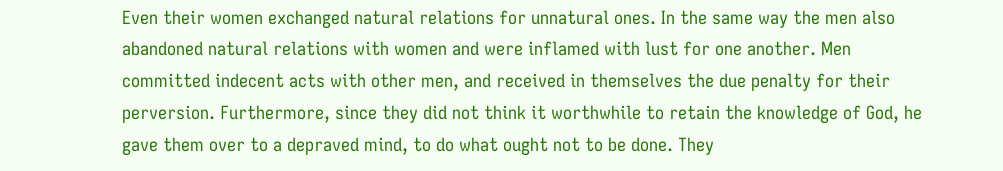Even their women exchanged natural relations for unnatural ones. In the same way the men also abandoned natural relations with women and were inflamed with lust for one another. Men committed indecent acts with other men, and received in themselves the due penalty for their perversion. Furthermore, since they did not think it worthwhile to retain the knowledge of God, he gave them over to a depraved mind, to do what ought not to be done. They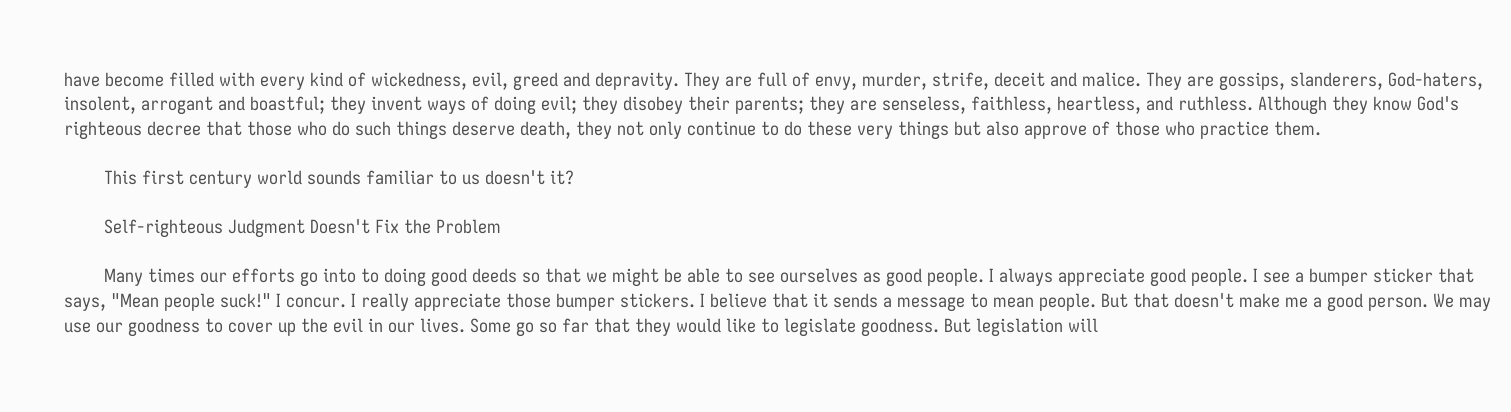have become filled with every kind of wickedness, evil, greed and depravity. They are full of envy, murder, strife, deceit and malice. They are gossips, slanderers, God-haters, insolent, arrogant and boastful; they invent ways of doing evil; they disobey their parents; they are senseless, faithless, heartless, and ruthless. Although they know God's righteous decree that those who do such things deserve death, they not only continue to do these very things but also approve of those who practice them.

        This first century world sounds familiar to us doesn't it?

        Self-righteous Judgment Doesn't Fix the Problem

        Many times our efforts go into to doing good deeds so that we might be able to see ourselves as good people. I always appreciate good people. I see a bumper sticker that says, "Mean people suck!" I concur. I really appreciate those bumper stickers. I believe that it sends a message to mean people. But that doesn't make me a good person. We may use our goodness to cover up the evil in our lives. Some go so far that they would like to legislate goodness. But legislation will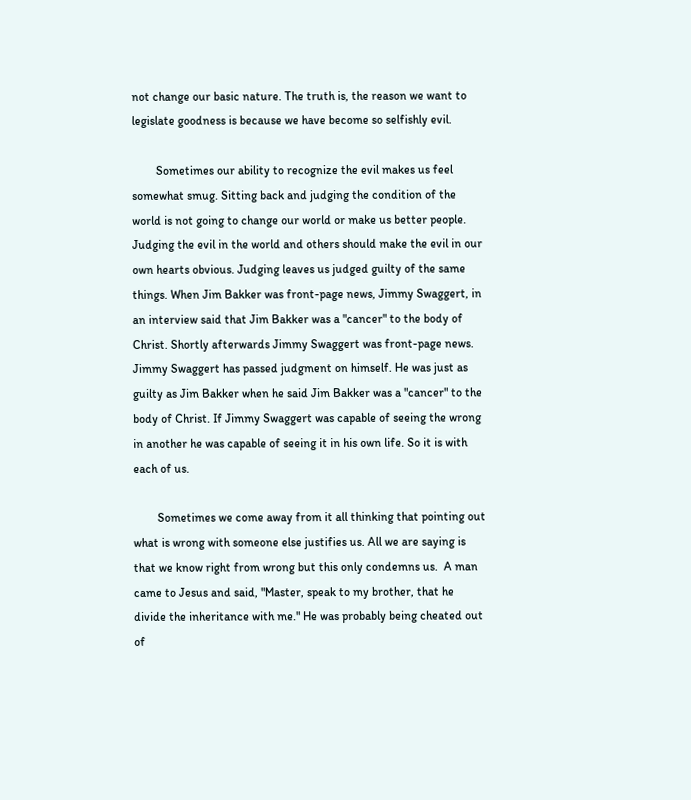not change our basic nature. The truth is, the reason we want to legislate goodness is because we have become so selfishly evil.

        Sometimes our ability to recognize the evil makes us feel somewhat smug. Sitting back and judging the condition of the world is not going to change our world or make us better people. Judging the evil in the world and others should make the evil in our own hearts obvious. Judging leaves us judged guilty of the same things. When Jim Bakker was front-page news, Jimmy Swaggert, in an interview said that Jim Bakker was a "cancer" to the body of Christ. Shortly afterwards Jimmy Swaggert was front-page news. Jimmy Swaggert has passed judgment on himself. He was just as guilty as Jim Bakker when he said Jim Bakker was a "cancer" to the body of Christ. If Jimmy Swaggert was capable of seeing the wrong in another he was capable of seeing it in his own life. So it is with each of us.

        Sometimes we come away from it all thinking that pointing out what is wrong with someone else justifies us. All we are saying is that we know right from wrong but this only condemns us.  A man came to Jesus and said, "Master, speak to my brother, that he divide the inheritance with me." He was probably being cheated out of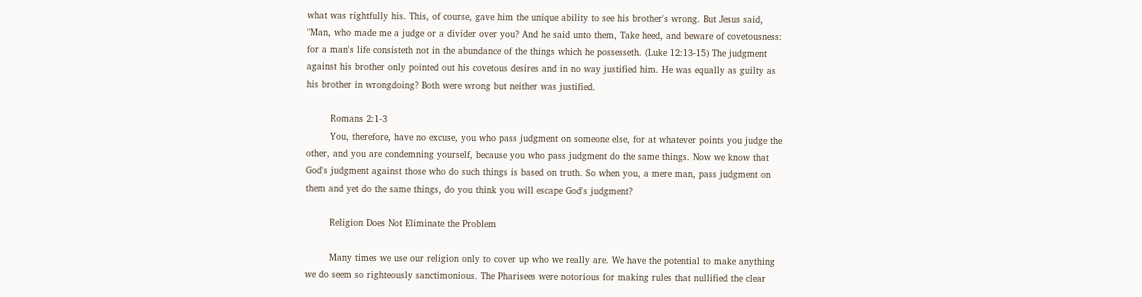what was rightfully his. This, of course, gave him the unique ability to see his brother's wrong. But Jesus said, "Man, who made me a judge or a divider over you? And he said unto them, Take heed, and beware of covetousness: for a man's life consisteth not in the abundance of the things which he possesseth. (Luke 12:13-15) The judgment against his brother only pointed out his covetous desires and in no way justified him. He was equally as guilty as his brother in wrongdoing? Both were wrong but neither was justified.

        Romans 2:1-3
        You, therefore, have no excuse, you who pass judgment on someone else, for at whatever points you judge the other, and you are condemning yourself, because you who pass judgment do the same things. Now we know that God's judgment against those who do such things is based on truth. So when you, a mere man, pass judgment on them and yet do the same things, do you think you will escape God's judgment?

        Religion Does Not Eliminate the Problem

        Many times we use our religion only to cover up who we really are. We have the potential to make anything we do seem so righteously sanctimonious. The Pharisees were notorious for making rules that nullified the clear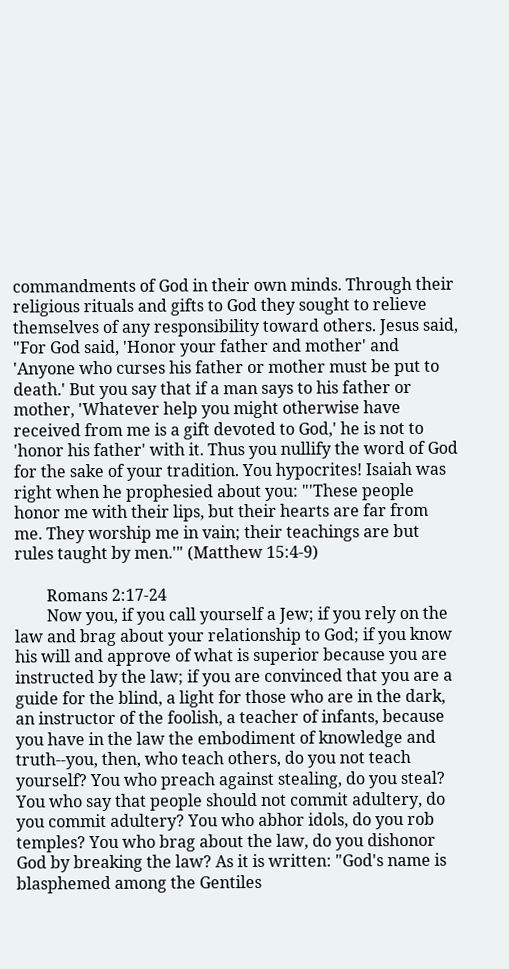commandments of God in their own minds. Through their religious rituals and gifts to God they sought to relieve themselves of any responsibility toward others. Jesus said, "For God said, 'Honor your father and mother' and 'Anyone who curses his father or mother must be put to death.' But you say that if a man says to his father or mother, 'Whatever help you might otherwise have received from me is a gift devoted to God,' he is not to 'honor his father' with it. Thus you nullify the word of God for the sake of your tradition. You hypocrites! Isaiah was right when he prophesied about you: "'These people honor me with their lips, but their hearts are far from me. They worship me in vain; their teachings are but rules taught by men.'" (Matthew 15:4-9)

        Romans 2:17-24
        Now you, if you call yourself a Jew; if you rely on the law and brag about your relationship to God; if you know his will and approve of what is superior because you are instructed by the law; if you are convinced that you are a guide for the blind, a light for those who are in the dark, an instructor of the foolish, a teacher of infants, because you have in the law the embodiment of knowledge and truth--you, then, who teach others, do you not teach yourself? You who preach against stealing, do you steal? You who say that people should not commit adultery, do you commit adultery? You who abhor idols, do you rob temples? You who brag about the law, do you dishonor God by breaking the law? As it is written: "God's name is blasphemed among the Gentiles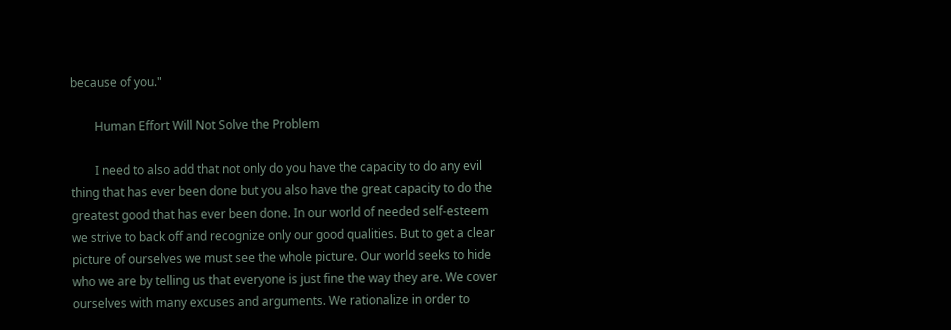because of you."

        Human Effort Will Not Solve the Problem

        I need to also add that not only do you have the capacity to do any evil thing that has ever been done but you also have the great capacity to do the greatest good that has ever been done. In our world of needed self-esteem we strive to back off and recognize only our good qualities. But to get a clear picture of ourselves we must see the whole picture. Our world seeks to hide who we are by telling us that everyone is just fine the way they are. We cover ourselves with many excuses and arguments. We rationalize in order to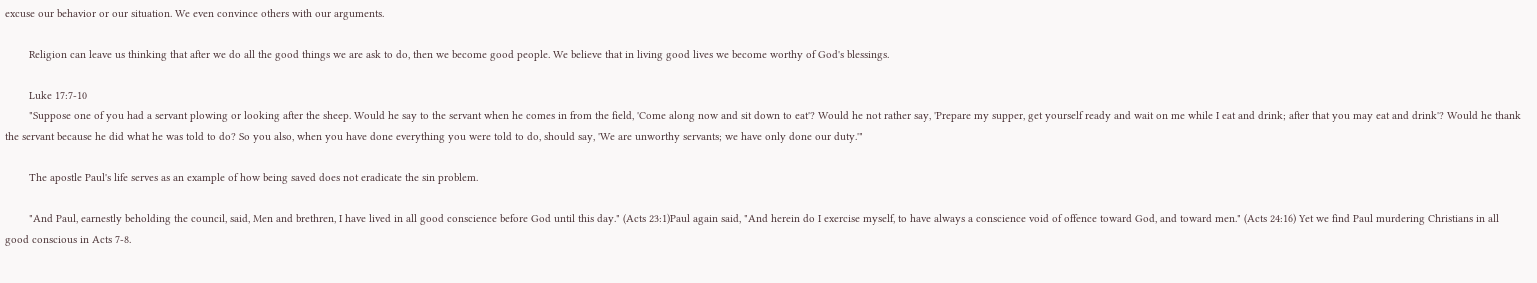excuse our behavior or our situation. We even convince others with our arguments.

        Religion can leave us thinking that after we do all the good things we are ask to do, then we become good people. We believe that in living good lives we become worthy of God's blessings.

        Luke 17:7-10
        "Suppose one of you had a servant plowing or looking after the sheep. Would he say to the servant when he comes in from the field, 'Come along now and sit down to eat'? Would he not rather say, 'Prepare my supper, get yourself ready and wait on me while I eat and drink; after that you may eat and drink'? Would he thank the servant because he did what he was told to do? So you also, when you have done everything you were told to do, should say, 'We are unworthy servants; we have only done our duty.'"

        The apostle Paul's life serves as an example of how being saved does not eradicate the sin problem.

        "And Paul, earnestly beholding the council, said, Men and brethren, I have lived in all good conscience before God until this day." (Acts 23:1)Paul again said, "And herein do I exercise myself, to have always a conscience void of offence toward God, and toward men." (Acts 24:16) Yet we find Paul murdering Christians in all good conscious in Acts 7-8.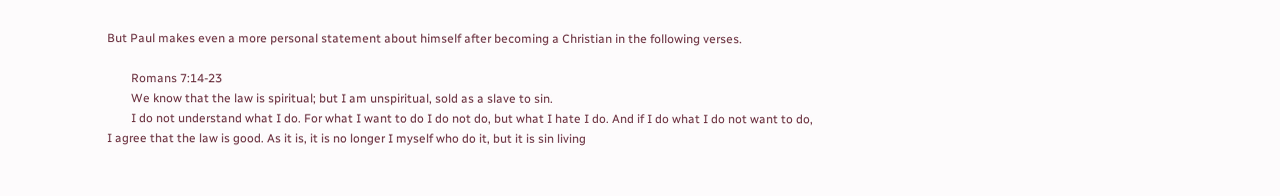But Paul makes even a more personal statement about himself after becoming a Christian in the following verses.

        Romans 7:14-23
        We know that the law is spiritual; but I am unspiritual, sold as a slave to sin.
        I do not understand what I do. For what I want to do I do not do, but what I hate I do. And if I do what I do not want to do, I agree that the law is good. As it is, it is no longer I myself who do it, but it is sin living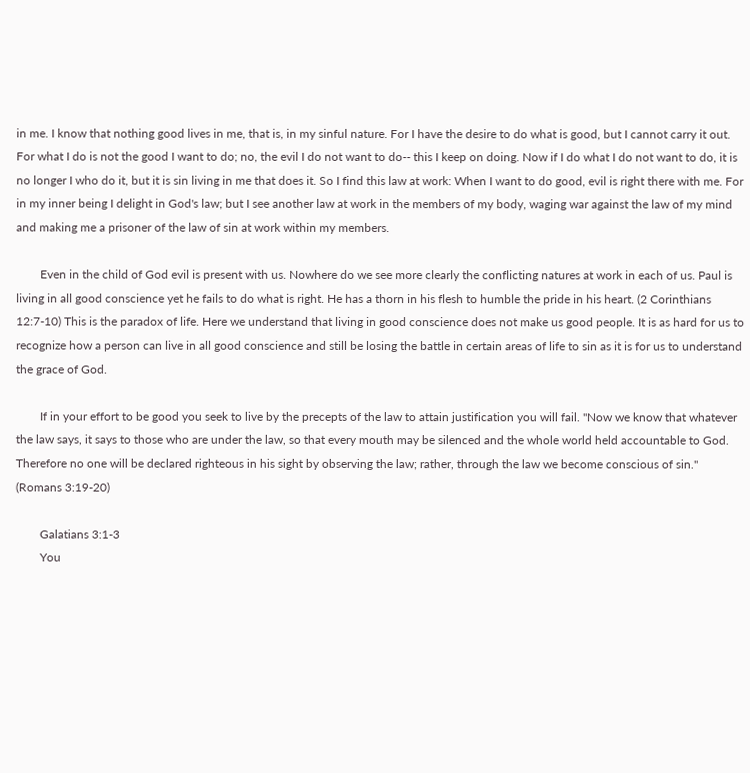in me. I know that nothing good lives in me, that is, in my sinful nature. For I have the desire to do what is good, but I cannot carry it out. For what I do is not the good I want to do; no, the evil I do not want to do-- this I keep on doing. Now if I do what I do not want to do, it is no longer I who do it, but it is sin living in me that does it. So I find this law at work: When I want to do good, evil is right there with me. For in my inner being I delight in God's law; but I see another law at work in the members of my body, waging war against the law of my mind and making me a prisoner of the law of sin at work within my members.

        Even in the child of God evil is present with us. Nowhere do we see more clearly the conflicting natures at work in each of us. Paul is living in all good conscience yet he fails to do what is right. He has a thorn in his flesh to humble the pride in his heart. (2 Corinthians 12:7-10) This is the paradox of life. Here we understand that living in good conscience does not make us good people. It is as hard for us to recognize how a person can live in all good conscience and still be losing the battle in certain areas of life to sin as it is for us to understand the grace of God.

        If in your effort to be good you seek to live by the precepts of the law to attain justification you will fail. "Now we know that whatever the law says, it says to those who are under the law, so that every mouth may be silenced and the whole world held accountable to God. Therefore no one will be declared righteous in his sight by observing the law; rather, through the law we become conscious of sin." (Romans 3:19-20)

        Galatians 3:1-3
        You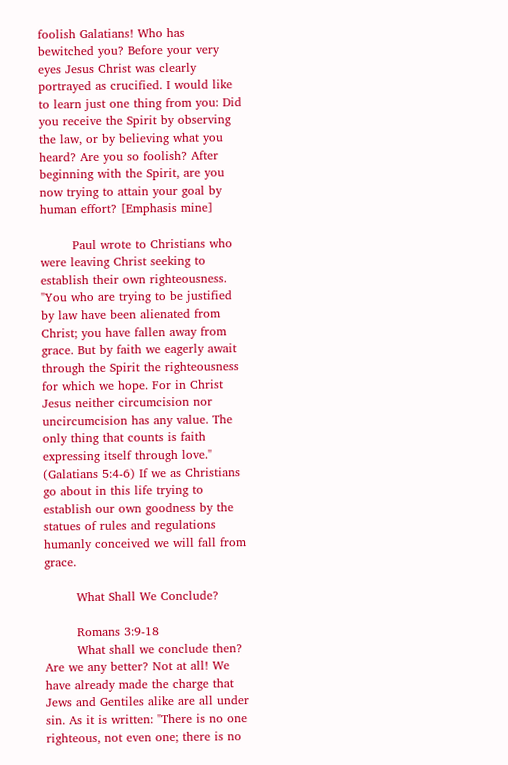foolish Galatians! Who has bewitched you? Before your very eyes Jesus Christ was clearly portrayed as crucified. I would like to learn just one thing from you: Did you receive the Spirit by observing the law, or by believing what you heard? Are you so foolish? After beginning with the Spirit, are you now trying to attain your goal by human effort? [Emphasis mine]

        Paul wrote to Christians who were leaving Christ seeking to establish their own righteousness. "You who are trying to be justified by law have been alienated from Christ; you have fallen away from grace. But by faith we eagerly await through the Spirit the righteousness for which we hope. For in Christ Jesus neither circumcision nor uncircumcision has any value. The only thing that counts is faith expressing itself through love." (Galatians 5:4-6) If we as Christians go about in this life trying to establish our own goodness by the statues of rules and regulations humanly conceived we will fall from grace.

        What Shall We Conclude?

        Romans 3:9-18
        What shall we conclude then? Are we any better? Not at all! We have already made the charge that Jews and Gentiles alike are all under sin. As it is written: "There is no one righteous, not even one; there is no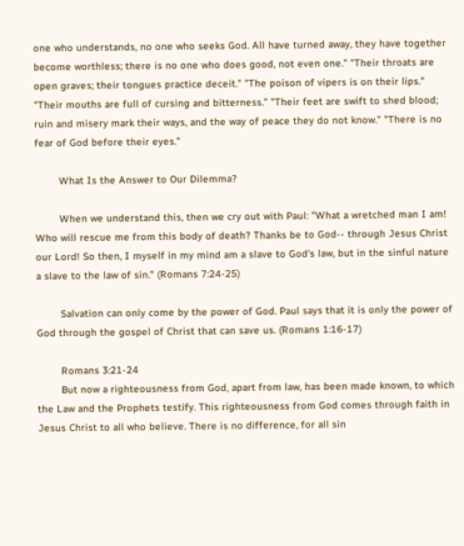one who understands, no one who seeks God. All have turned away, they have together become worthless; there is no one who does good, not even one." "Their throats are open graves; their tongues practice deceit." "The poison of vipers is on their lips." "Their mouths are full of cursing and bitterness." "Their feet are swift to shed blood; ruin and misery mark their ways, and the way of peace they do not know." "There is no fear of God before their eyes."

        What Is the Answer to Our Dilemma?

        When we understand this, then we cry out with Paul: "What a wretched man I am! Who will rescue me from this body of death? Thanks be to God-- through Jesus Christ our Lord! So then, I myself in my mind am a slave to God's law, but in the sinful nature a slave to the law of sin." (Romans 7:24-25)

        Salvation can only come by the power of God. Paul says that it is only the power of God through the gospel of Christ that can save us. (Romans 1:16-17)

        Romans 3:21-24
        But now a righteousness from God, apart from law, has been made known, to which the Law and the Prophets testify. This righteousness from God comes through faith in Jesus Christ to all who believe. There is no difference, for all sin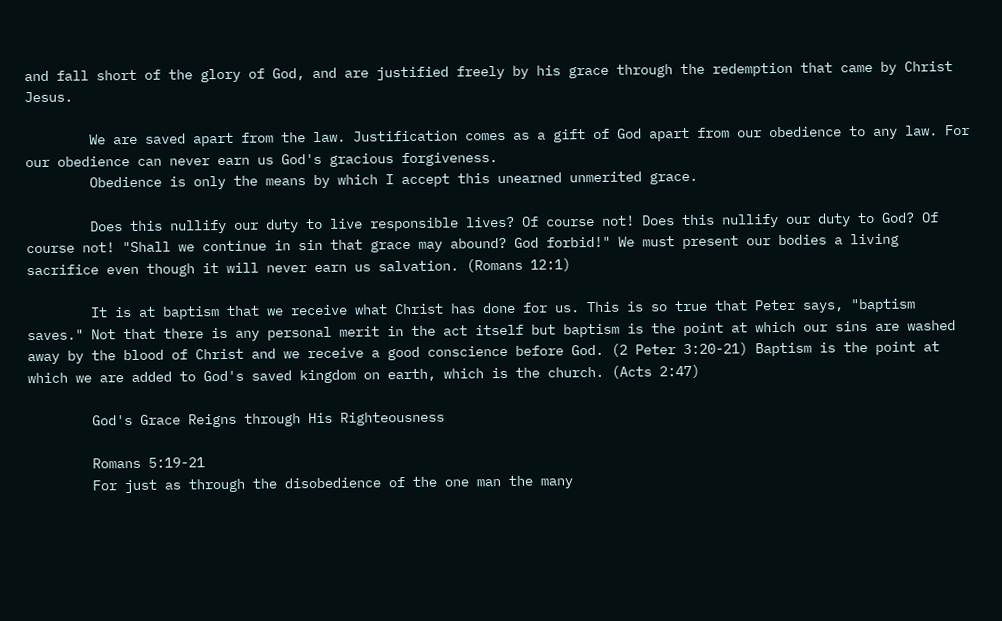and fall short of the glory of God, and are justified freely by his grace through the redemption that came by Christ Jesus.

        We are saved apart from the law. Justification comes as a gift of God apart from our obedience to any law. For our obedience can never earn us God's gracious forgiveness.
        Obedience is only the means by which I accept this unearned unmerited grace.

        Does this nullify our duty to live responsible lives? Of course not! Does this nullify our duty to God? Of course not! "Shall we continue in sin that grace may abound? God forbid!" We must present our bodies a living sacrifice even though it will never earn us salvation. (Romans 12:1)

        It is at baptism that we receive what Christ has done for us. This is so true that Peter says, "baptism saves." Not that there is any personal merit in the act itself but baptism is the point at which our sins are washed away by the blood of Christ and we receive a good conscience before God. (2 Peter 3:20-21) Baptism is the point at which we are added to God's saved kingdom on earth, which is the church. (Acts 2:47)

        God's Grace Reigns through His Righteousness

        Romans 5:19-21
        For just as through the disobedience of the one man the many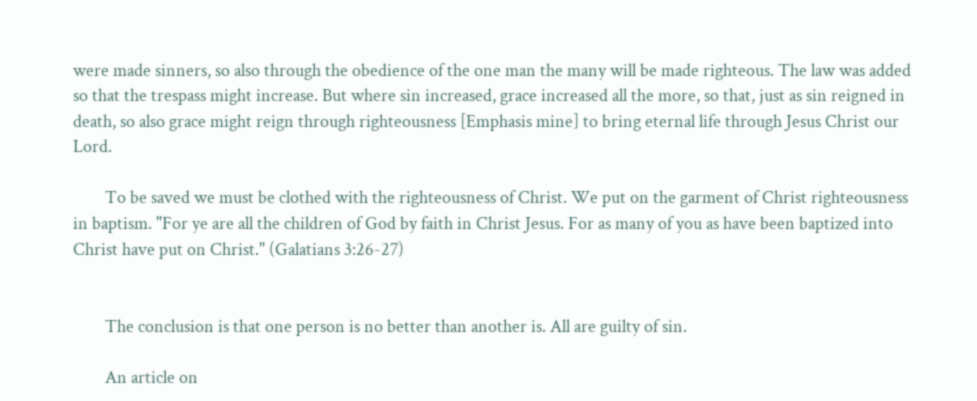were made sinners, so also through the obedience of the one man the many will be made righteous. The law was added so that the trespass might increase. But where sin increased, grace increased all the more, so that, just as sin reigned in death, so also grace might reign through righteousness [Emphasis mine] to bring eternal life through Jesus Christ our Lord.

        To be saved we must be clothed with the righteousness of Christ. We put on the garment of Christ righteousness in baptism. "For ye are all the children of God by faith in Christ Jesus. For as many of you as have been baptized into Christ have put on Christ." (Galatians 3:26-27)


        The conclusion is that one person is no better than another is. All are guilty of sin.

        An article on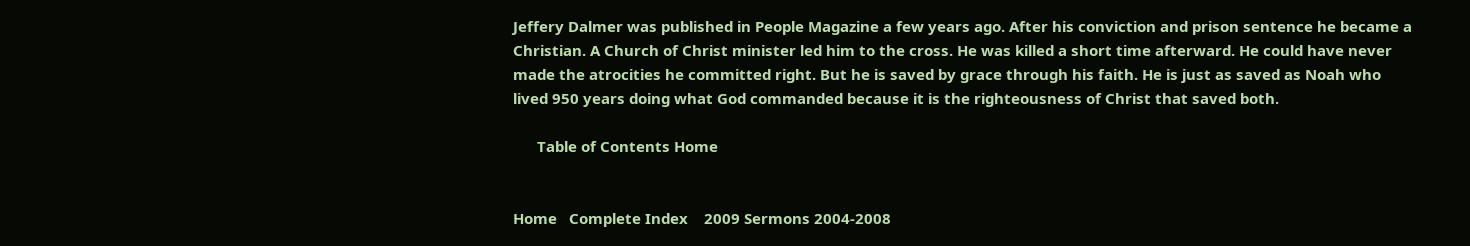Jeffery Dalmer was published in People Magazine a few years ago. After his conviction and prison sentence he became a Christian. A Church of Christ minister led him to the cross. He was killed a short time afterward. He could have never made the atrocities he committed right. But he is saved by grace through his faith. He is just as saved as Noah who lived 950 years doing what God commanded because it is the righteousness of Christ that saved both.

      Table of Contents Home


Home   Complete Index    2009 Sermons 2004-2008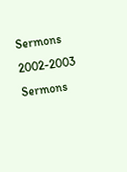Sermons      2002-2003 Sermons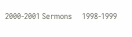2000-2001 Sermons     1998-1999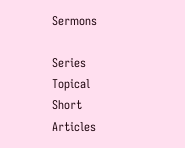Sermons

Series    Topical     Short Articles